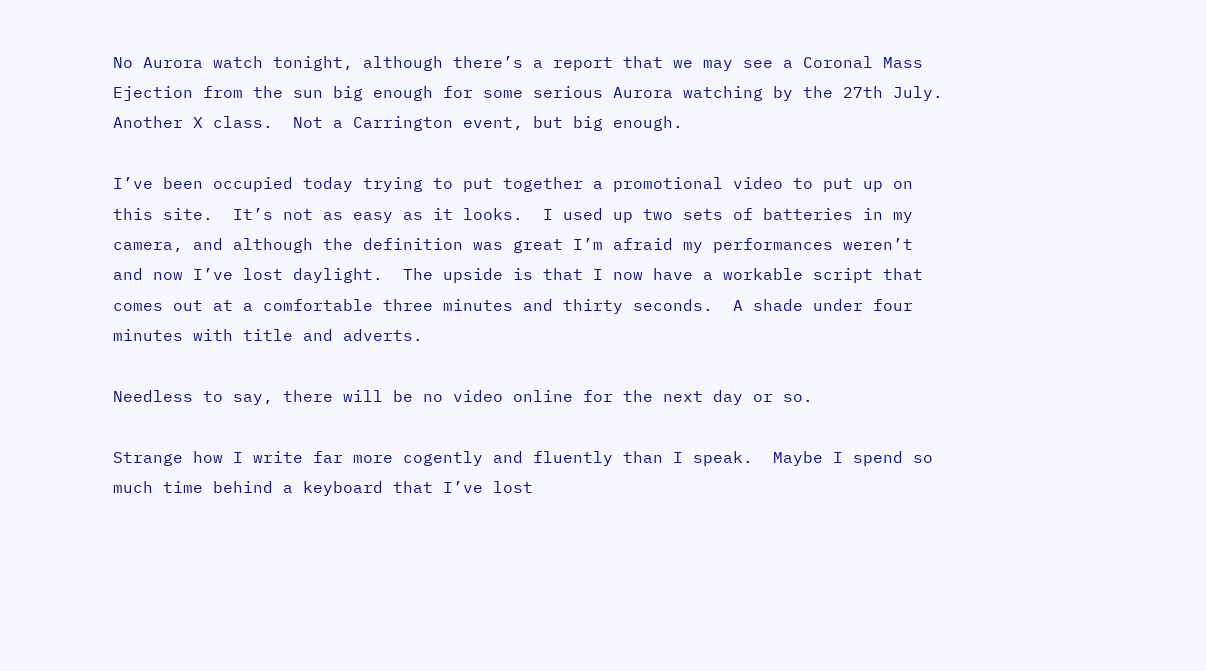No Aurora watch tonight, although there’s a report that we may see a Coronal Mass Ejection from the sun big enough for some serious Aurora watching by the 27th July.  Another X class.  Not a Carrington event, but big enough.

I’ve been occupied today trying to put together a promotional video to put up on this site.  It’s not as easy as it looks.  I used up two sets of batteries in my camera, and although the definition was great I’m afraid my performances weren’t and now I’ve lost daylight.  The upside is that I now have a workable script that comes out at a comfortable three minutes and thirty seconds.  A shade under four minutes with title and adverts.

Needless to say, there will be no video online for the next day or so.

Strange how I write far more cogently and fluently than I speak.  Maybe I spend so much time behind a keyboard that I’ve lost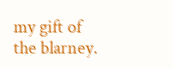my gift of the blarney.